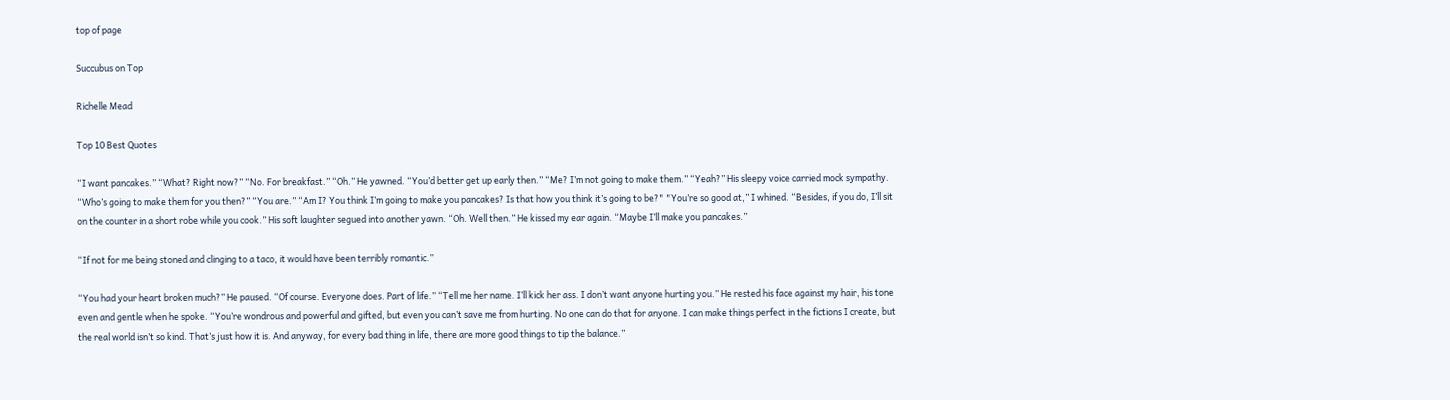top of page

Succubus on Top

Richelle Mead

Top 10 Best Quotes

“I want pancakes.” “What? Right now?” “No. For breakfast.” “Oh.” He yawned. “You’d better get up early then.” “Me? I’m not going to make them.” “Yeah?” His sleepy voice carried mock sympathy. “Who’s going to make them for you then?” “You are.” “Am I? You think I’m going to make you pancakes? Is that how you think it’s going to be?" "You’re so good at,” I whined. “Besides, if you do, I’ll sit on the counter in a short robe while you cook.” His soft laughter segued into another yawn. “Oh. Well then.” He kissed my ear again. “Maybe I’ll make you pancakes.”

“If not for me being stoned and clinging to a taco, it would have been terribly romantic.”

“You had your heart broken much?” He paused. “Of course. Everyone does. Part of life.” “Tell me her name. I’ll kick her ass. I don’t want anyone hurting you.” He rested his face against my hair, his tone even and gentle when he spoke. “You’re wondrous and powerful and gifted, but even you can’t save me from hurting. No one can do that for anyone. I can make things perfect in the fictions I create, but the real world isn’t so kind. That’s just how it is. And anyway, for every bad thing in life, there are more good things to tip the balance.”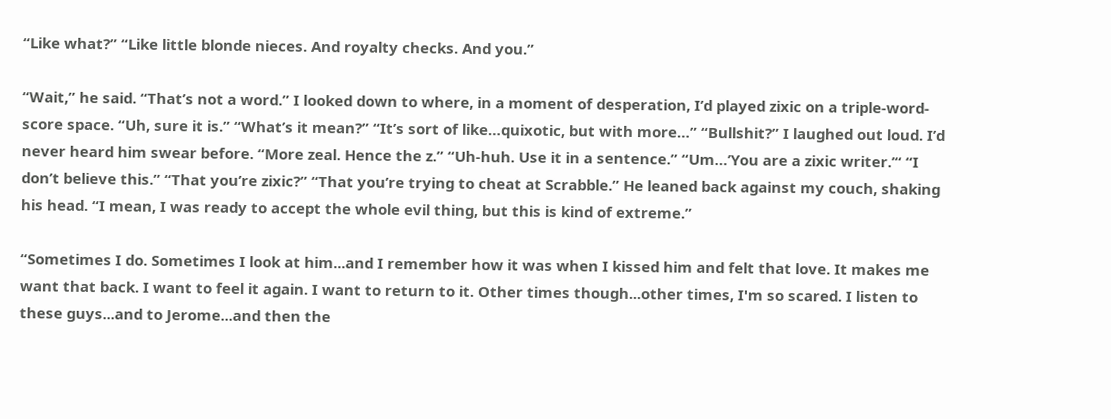“Like what?” “Like little blonde nieces. And royalty checks. And you.”

“Wait,” he said. “That’s not a word.” I looked down to where, in a moment of desperation, I’d played zixic on a triple-word-score space. “Uh, sure it is.” “What’s it mean?” “It’s sort of like…quixotic, but with more…” “Bullshit?” I laughed out loud. I’d never heard him swear before. “More zeal. Hence the z.” “Uh-huh. Use it in a sentence.” “Um…’You are a zixic writer.’“ “I don’t believe this.” “That you’re zixic?” “That you’re trying to cheat at Scrabble.” He leaned back against my couch, shaking his head. “I mean, I was ready to accept the whole evil thing, but this is kind of extreme.”

“Sometimes I do. Sometimes I look at him...and I remember how it was when I kissed him and felt that love. It makes me want that back. I want to feel it again. I want to return to it. Other times though...other times, I'm so scared. I listen to these guys...and to Jerome...and then the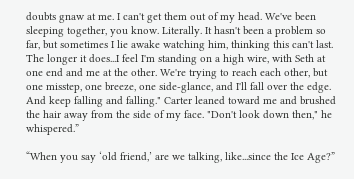doubts gnaw at me. I can't get them out of my head. We've been sleeping together, you know. Literally. It hasn't been a problem so far, but sometimes I lie awake watching him, thinking this can't last. The longer it does...I feel I'm standing on a high wire, with Seth at one end and me at the other. We're trying to reach each other, but one misstep, one breeze, one side-glance, and I'll fall over the edge. And keep falling and falling." Carter leaned toward me and brushed the hair away from the side of my face. "Don't look down then," he whispered.”

“When you say ‘old friend,’ are we talking, like...since the Ice Age?”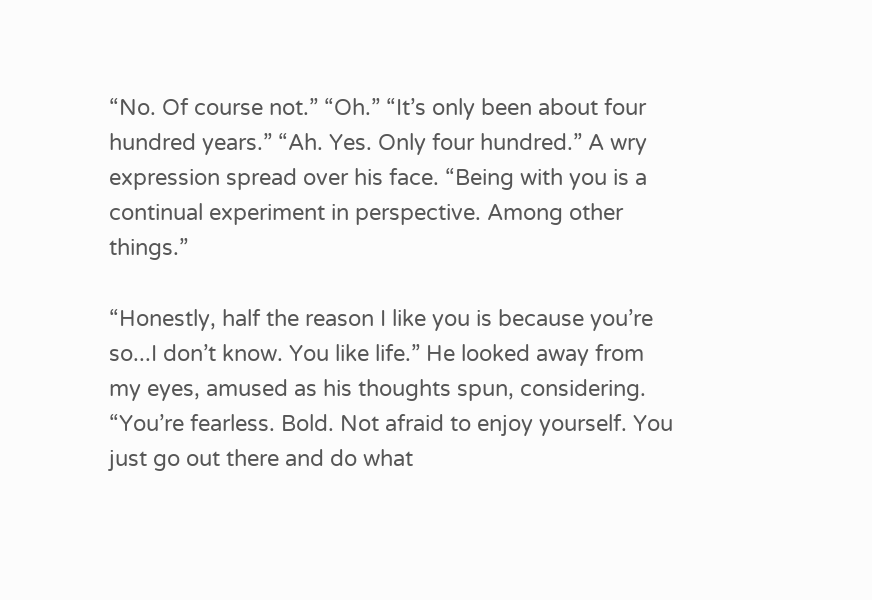“No. Of course not.” “Oh.” “It’s only been about four hundred years.” “Ah. Yes. Only four hundred.” A wry expression spread over his face. “Being with you is a continual experiment in perspective. Among other things.”

“Honestly, half the reason I like you is because you’re so...I don’t know. You like life.” He looked away from my eyes, amused as his thoughts spun, considering. “You’re fearless. Bold. Not afraid to enjoy yourself. You just go out there and do what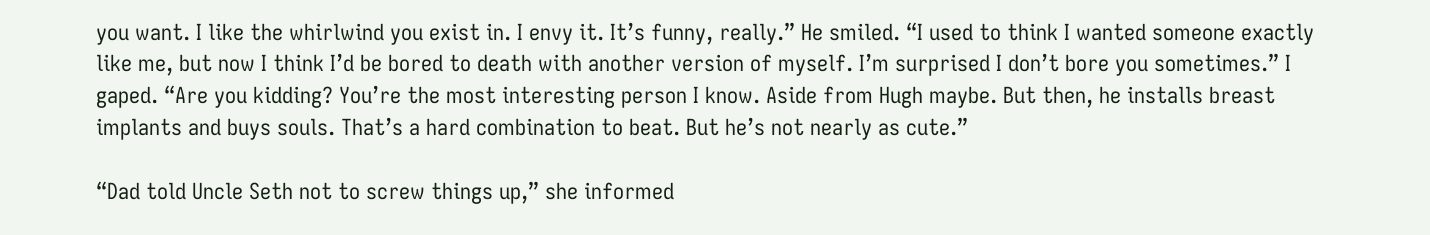you want. I like the whirlwind you exist in. I envy it. It’s funny, really.” He smiled. “I used to think I wanted someone exactly like me, but now I think I’d be bored to death with another version of myself. I’m surprised I don’t bore you sometimes.” I gaped. “Are you kidding? You’re the most interesting person I know. Aside from Hugh maybe. But then, he installs breast implants and buys souls. That’s a hard combination to beat. But he’s not nearly as cute.”

“Dad told Uncle Seth not to screw things up,” she informed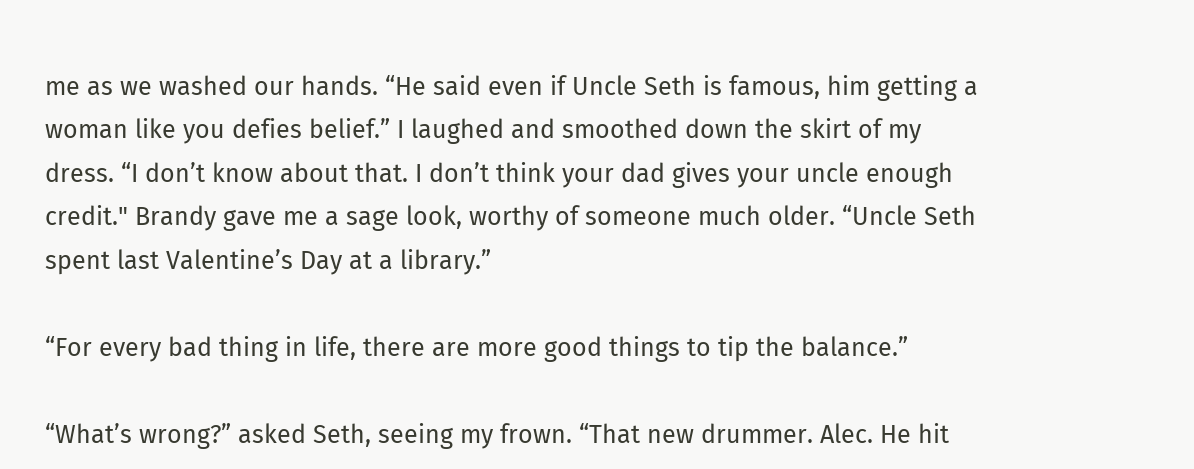me as we washed our hands. “He said even if Uncle Seth is famous, him getting a woman like you defies belief.” I laughed and smoothed down the skirt of my dress. “I don’t know about that. I don’t think your dad gives your uncle enough credit." Brandy gave me a sage look, worthy of someone much older. “Uncle Seth spent last Valentine’s Day at a library.”

“For every bad thing in life, there are more good things to tip the balance.”

“What’s wrong?” asked Seth, seeing my frown. “That new drummer. Alec. He hit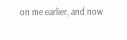on me earlier, and now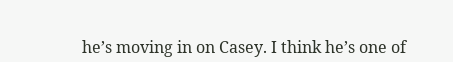he’s moving in on Casey. I think he’s one of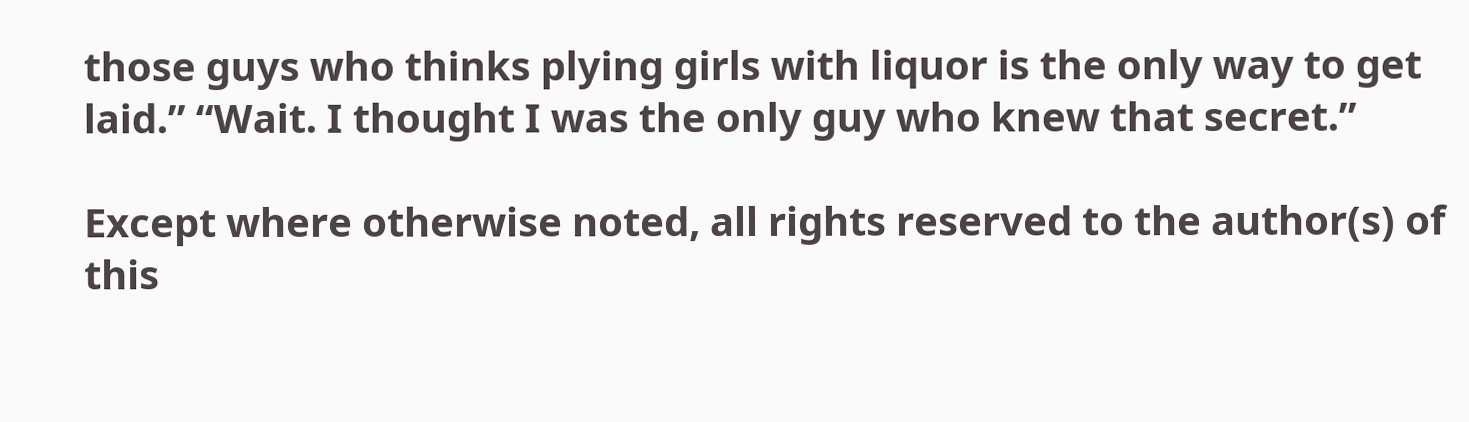those guys who thinks plying girls with liquor is the only way to get laid.” “Wait. I thought I was the only guy who knew that secret.”

Except where otherwise noted, all rights reserved to the author(s) of this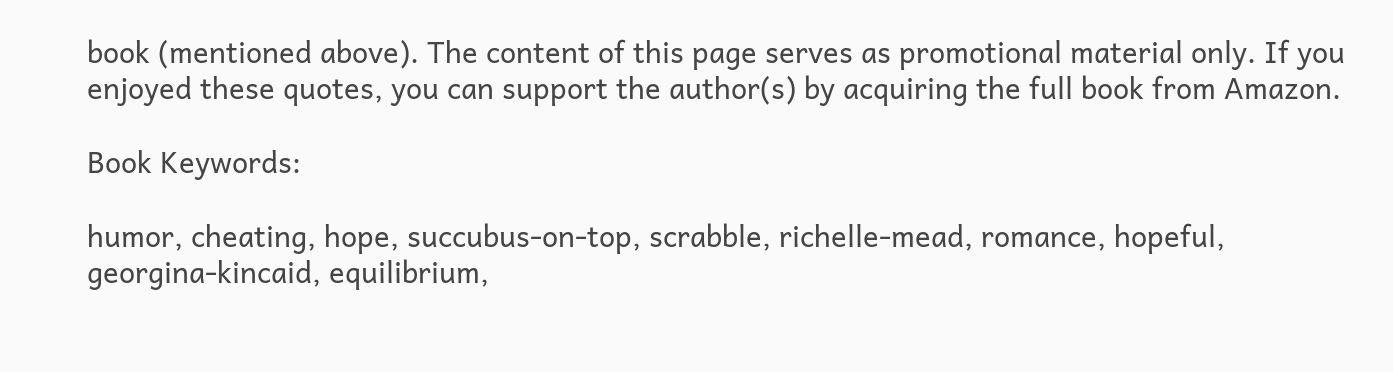book (mentioned above). The content of this page serves as promotional material only. If you enjoyed these quotes, you can support the author(s) by acquiring the full book from Amazon.

Book Keywords:

humor, cheating, hope, succubus-on-top, scrabble, richelle-mead, romance, hopeful, georgina-kincaid, equilibrium,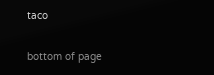taco

bottom of page